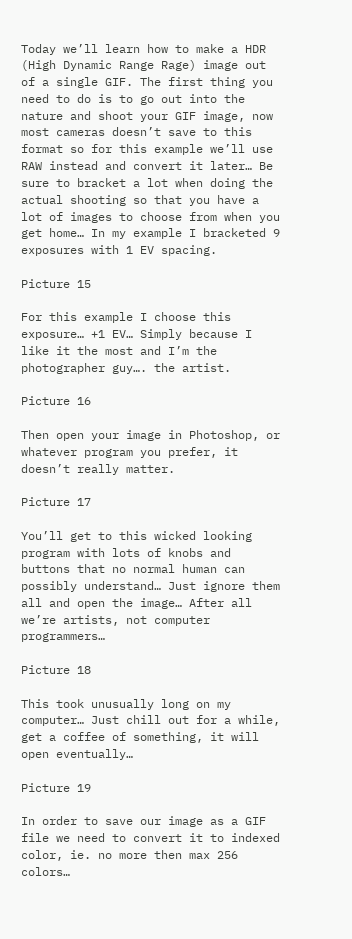Today we’ll learn how to make a HDR (High Dynamic Range Rage) image out of a single GIF. The first thing you need to do is to go out into the nature and shoot your GIF image, now most cameras doesn’t save to this format so for this example we’ll use RAW instead and convert it later… Be sure to bracket a lot when doing the actual shooting so that you have a lot of images to choose from when you get home… In my example I bracketed 9 exposures with 1 EV spacing.

Picture 15

For this example I choose this exposure… +1 EV… Simply because I like it the most and I’m the photographer guy…. the artist.

Picture 16

Then open your image in Photoshop, or whatever program you prefer, it doesn’t really matter.

Picture 17

You’ll get to this wicked looking program with lots of knobs and buttons that no normal human can possibly understand… Just ignore them all and open the image… After all we’re artists, not computer programmers…

Picture 18

This took unusually long on my computer… Just chill out for a while, get a coffee of something, it will open eventually…

Picture 19

In order to save our image as a GIF file we need to convert it to indexed color, ie. no more then max 256 colors…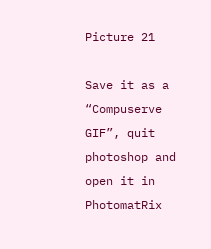Picture 21

Save it as a “Compuserve GIF”, quit photoshop and open it in PhotomatRix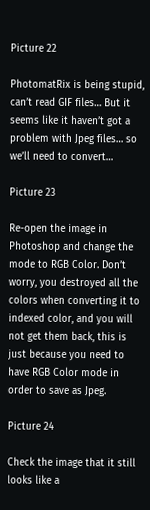Picture 22

PhotomatRix is being stupid, can’t read GIF files… But it seems like it haven’t got a problem with Jpeg files… so we’ll need to convert…

Picture 23

Re-open the image in Photoshop and change the mode to RGB Color. Don’t worry, you destroyed all the colors when converting it to indexed color, and you will not get them back, this is just because you need to have RGB Color mode in order to save as Jpeg.

Picture 24

Check the image that it still looks like a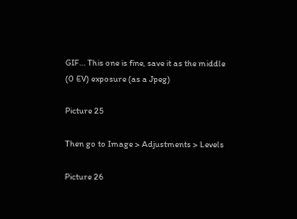GIF… This one is fine, save it as the middle (0 EV) exposure (as a Jpeg)

Picture 25

Then go to Image > Adjustments > Levels

Picture 26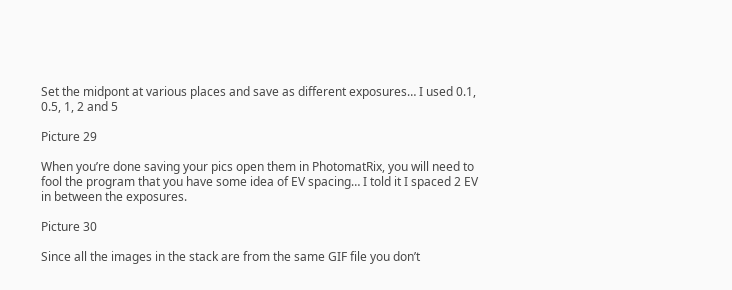Set the midpont at various places and save as different exposures… I used 0.1, 0.5, 1, 2 and 5

Picture 29

When you’re done saving your pics open them in PhotomatRix, you will need to fool the program that you have some idea of EV spacing… I told it I spaced 2 EV in between the exposures.

Picture 30

Since all the images in the stack are from the same GIF file you don’t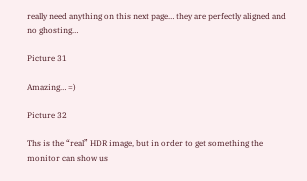really need anything on this next page… they are perfectly aligned and no ghosting…

Picture 31

Amazing… =)

Picture 32

Ths is the “real” HDR image, but in order to get something the monitor can show us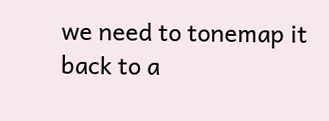we need to tonemap it back to a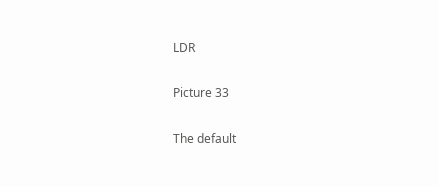LDR

Picture 33

The default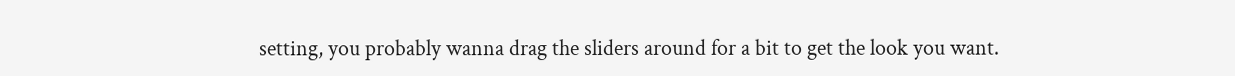setting, you probably wanna drag the sliders around for a bit to get the look you want.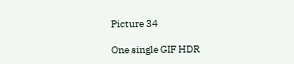Picture 34

One single GIF HDR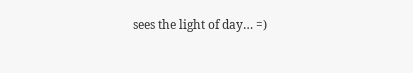sees the light of day… =)